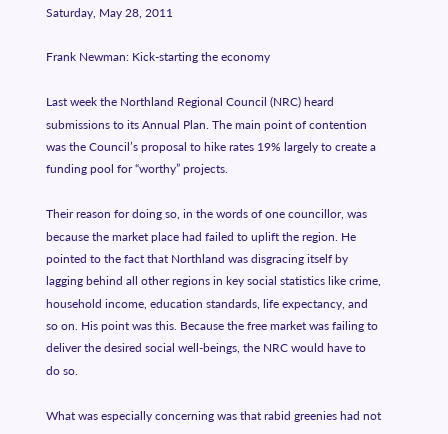Saturday, May 28, 2011

Frank Newman: Kick-starting the economy

Last week the Northland Regional Council (NRC) heard submissions to its Annual Plan. The main point of contention was the Council’s proposal to hike rates 19% largely to create a funding pool for “worthy” projects.

Their reason for doing so, in the words of one councillor, was because the market place had failed to uplift the region. He pointed to the fact that Northland was disgracing itself by lagging behind all other regions in key social statistics like crime, household income, education standards, life expectancy, and so on. His point was this. Because the free market was failing to deliver the desired social well-beings, the NRC would have to do so.

What was especially concerning was that rabid greenies had not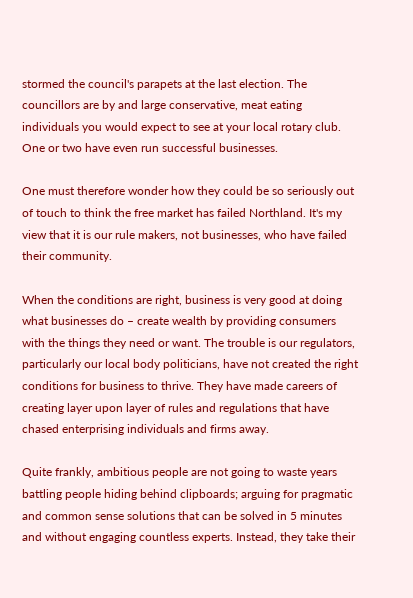stormed the council's parapets at the last election. The councillors are by and large conservative, meat eating individuals you would expect to see at your local rotary club. One or two have even run successful businesses.

One must therefore wonder how they could be so seriously out of touch to think the free market has failed Northland. It's my view that it is our rule makers, not businesses, who have failed their community.

When the conditions are right, business is very good at doing what businesses do – create wealth by providing consumers with the things they need or want. The trouble is our regulators, particularly our local body politicians, have not created the right conditions for business to thrive. They have made careers of creating layer upon layer of rules and regulations that have chased enterprising individuals and firms away.

Quite frankly, ambitious people are not going to waste years battling people hiding behind clipboards; arguing for pragmatic and common sense solutions that can be solved in 5 minutes and without engaging countless experts. Instead, they take their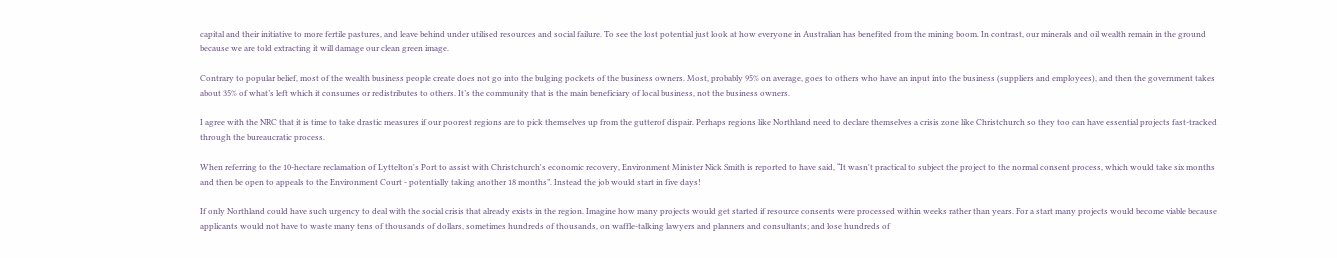capital and their initiative to more fertile pastures, and leave behind under utilised resources and social failure. To see the lost potential just look at how everyone in Australian has benefited from the mining boom. In contrast, our minerals and oil wealth remain in the ground because we are told extracting it will damage our clean green image.

Contrary to popular belief, most of the wealth business people create does not go into the bulging pockets of the business owners. Most, probably 95% on average, goes to others who have an input into the business (suppliers and employees), and then the government takes about 35% of what’s left which it consumes or redistributes to others. It’s the community that is the main beneficiary of local business, not the business owners.

I agree with the NRC that it is time to take drastic measures if our poorest regions are to pick themselves up from the gutterof dispair. Perhaps regions like Northland need to declare themselves a crisis zone like Christchurch so they too can have essential projects fast-tracked through the bureaucratic process.

When referring to the 10-hectare reclamation of Lyttelton's Port to assist with Christchurch's economic recovery, Environment Minister Nick Smith is reported to have said, “It wasn't practical to subject the project to the normal consent process, which would take six months and then be open to appeals to the Environment Court - potentially taking another 18 months”. Instead the job would start in five days!

If only Northland could have such urgency to deal with the social crisis that already exists in the region. Imagine how many projects would get started if resource consents were processed within weeks rather than years. For a start many projects would become viable because applicants would not have to waste many tens of thousands of dollars, sometimes hundreds of thousands, on waffle-talking lawyers and planners and consultants; and lose hundreds of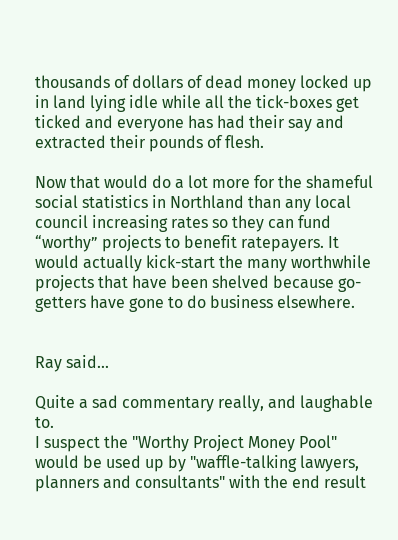thousands of dollars of dead money locked up in land lying idle while all the tick-boxes get ticked and everyone has had their say and extracted their pounds of flesh.

Now that would do a lot more for the shameful social statistics in Northland than any local council increasing rates so they can fund “worthy” projects to benefit ratepayers. It would actually kick-start the many worthwhile projects that have been shelved because go-getters have gone to do business elsewhere.


Ray said...

Quite a sad commentary really, and laughable to.
I suspect the "Worthy Project Money Pool" would be used up by "waffle-talking lawyers, planners and consultants" with the end result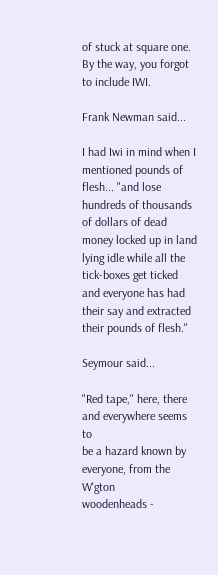of stuck at square one.
By the way, you forgot to include IWI.

Frank Newman said...

I had Iwi in mind when I mentioned pounds of flesh... "and lose hundreds of thousands of dollars of dead money locked up in land lying idle while all the tick-boxes get ticked and everyone has had their say and extracted their pounds of flesh."

Seymour said...

"Red tape," here, there and everywhere seems to
be a hazard known by everyone, from the W'gton
woodenheads -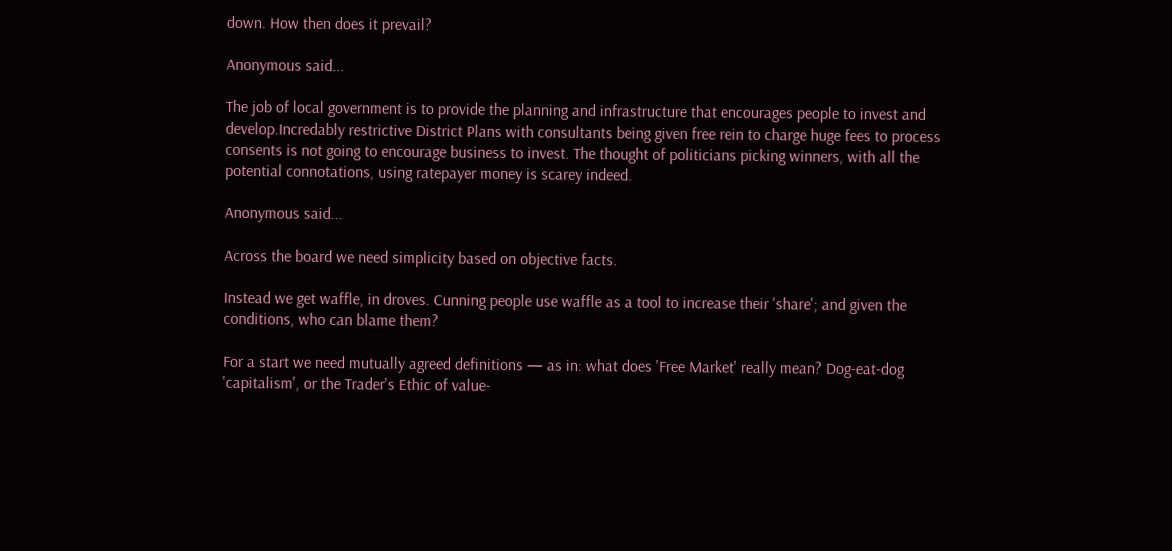down. How then does it prevail?

Anonymous said...

The job of local government is to provide the planning and infrastructure that encourages people to invest and develop.Incredably restrictive District Plans with consultants being given free rein to charge huge fees to process consents is not going to encourage business to invest. The thought of politicians picking winners, with all the potential connotations, using ratepayer money is scarey indeed.

Anonymous said...

Across the board we need simplicity based on objective facts.

Instead we get waffle, in droves. Cunning people use waffle as a tool to increase their 'share'; and given the conditions, who can blame them?

For a start we need mutually agreed definitions — as in: what does 'Free Market' really mean? Dog-eat-dog 'capitalism', or the Trader's Ethic of value-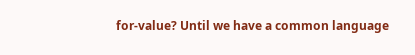for-value? Until we have a common language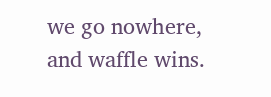we go nowhere, and waffle wins.